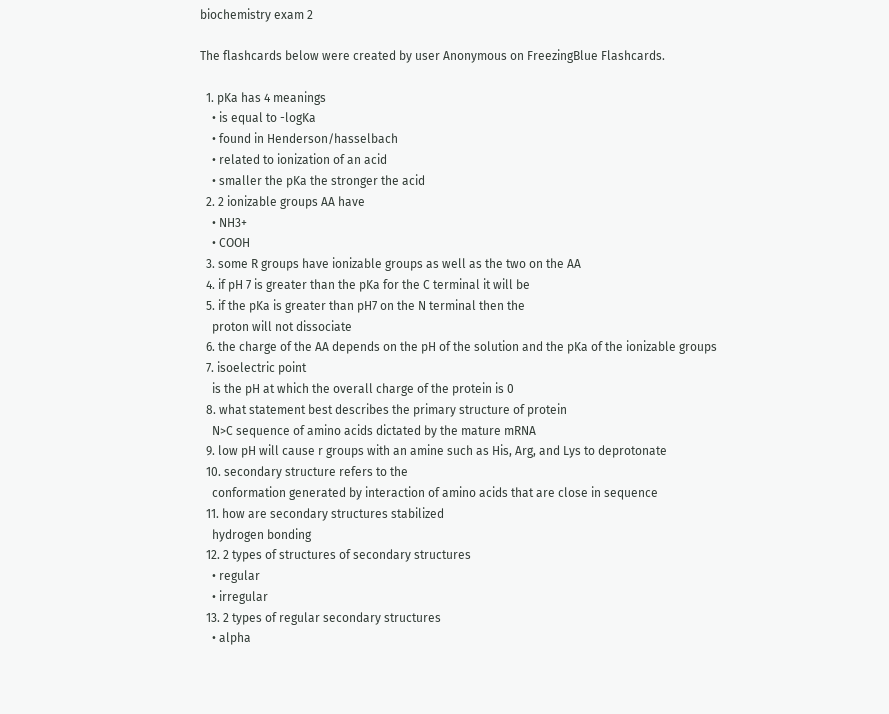biochemistry exam 2

The flashcards below were created by user Anonymous on FreezingBlue Flashcards.

  1. pKa has 4 meanings
    • is equal to -logKa
    • found in Henderson/hasselbach
    • related to ionization of an acid
    • smaller the pKa the stronger the acid
  2. 2 ionizable groups AA have
    • NH3+
    • COOH
  3. some R groups have ionizable groups as well as the two on the AA
  4. if pH 7 is greater than the pKa for the C terminal it will be
  5. if the pKa is greater than pH7 on the N terminal then the
    proton will not dissociate
  6. the charge of the AA depends on the pH of the solution and the pKa of the ionizable groups
  7. isoelectric point
    is the pH at which the overall charge of the protein is 0
  8. what statement best describes the primary structure of protein
    N>C sequence of amino acids dictated by the mature mRNA
  9. low pH will cause r groups with an amine such as His, Arg, and Lys to deprotonate
  10. secondary structure refers to the
    conformation generated by interaction of amino acids that are close in sequence
  11. how are secondary structures stabilized
    hydrogen bonding
  12. 2 types of structures of secondary structures
    • regular
    • irregular
  13. 2 types of regular secondary structures
    • alpha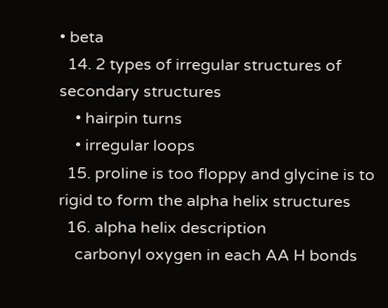• beta
  14. 2 types of irregular structures of secondary structures
    • hairpin turns
    • irregular loops
  15. proline is too floppy and glycine is to rigid to form the alpha helix structures
  16. alpha helix description
    carbonyl oxygen in each AA H bonds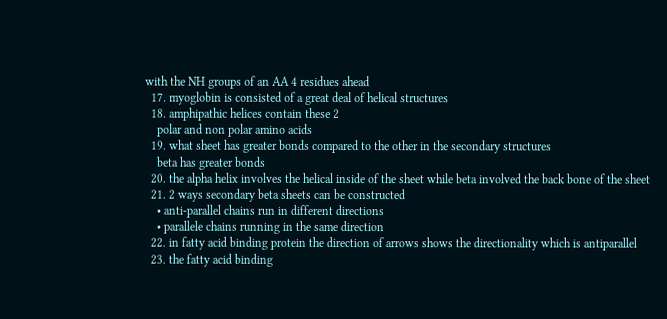with the NH groups of an AA 4 residues ahead
  17. myoglobin is consisted of a great deal of helical structures
  18. amphipathic helices contain these 2
    polar and non polar amino acids
  19. what sheet has greater bonds compared to the other in the secondary structures
    beta has greater bonds
  20. the alpha helix involves the helical inside of the sheet while beta involved the back bone of the sheet
  21. 2 ways secondary beta sheets can be constructed
    • anti-parallel chains run in different directions
    • parallele chains running in the same direction
  22. in fatty acid binding protein the direction of arrows shows the directionality which is antiparallel
  23. the fatty acid binding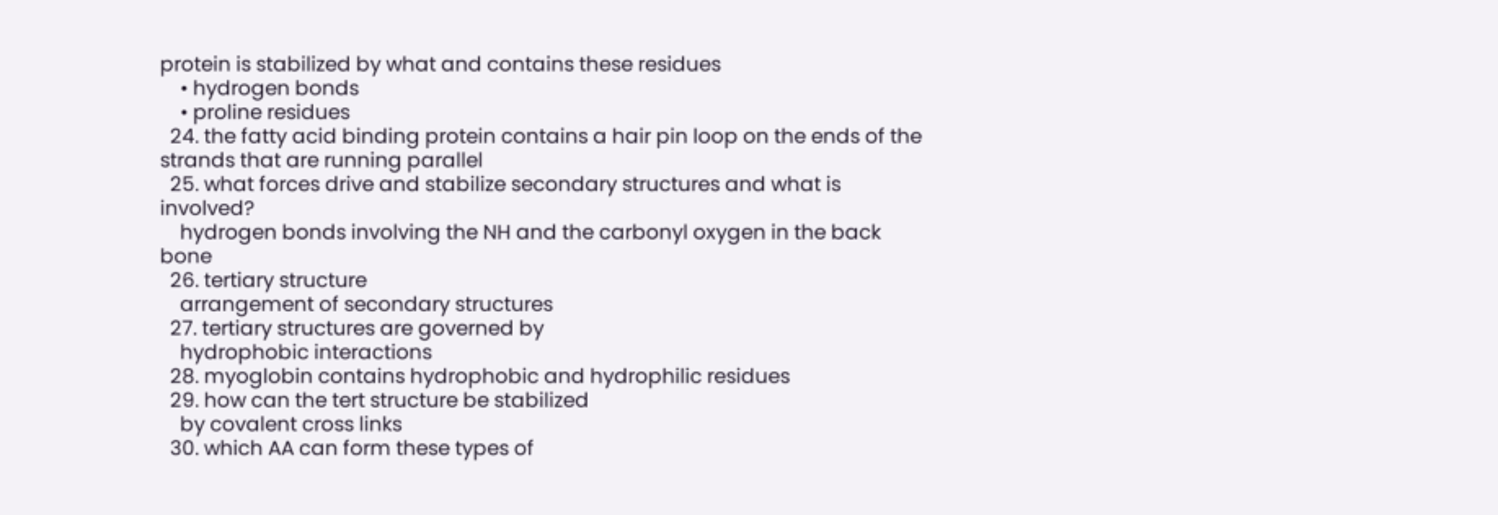protein is stabilized by what and contains these residues
    • hydrogen bonds
    • proline residues
  24. the fatty acid binding protein contains a hair pin loop on the ends of the strands that are running parallel
  25. what forces drive and stabilize secondary structures and what is involved?
    hydrogen bonds involving the NH and the carbonyl oxygen in the back bone
  26. tertiary structure
    arrangement of secondary structures
  27. tertiary structures are governed by
    hydrophobic interactions
  28. myoglobin contains hydrophobic and hydrophilic residues
  29. how can the tert structure be stabilized
    by covalent cross links
  30. which AA can form these types of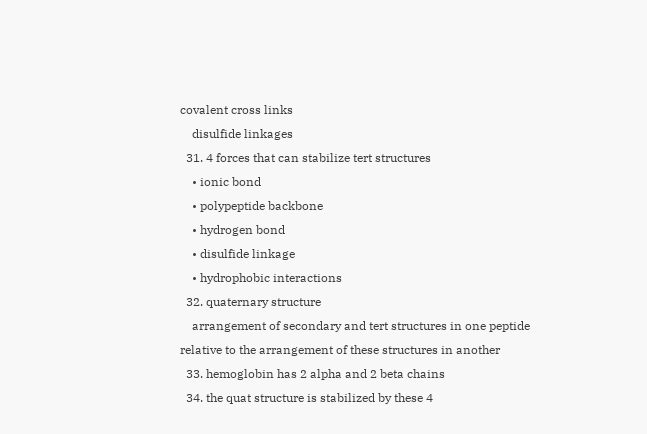covalent cross links
    disulfide linkages
  31. 4 forces that can stabilize tert structures
    • ionic bond
    • polypeptide backbone
    • hydrogen bond
    • disulfide linkage
    • hydrophobic interactions
  32. quaternary structure
    arrangement of secondary and tert structures in one peptide relative to the arrangement of these structures in another
  33. hemoglobin has 2 alpha and 2 beta chains
  34. the quat structure is stabilized by these 4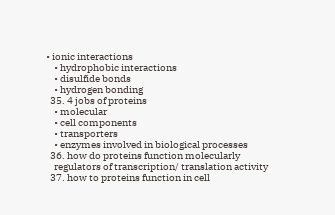• ionic interactions
    • hydrophobic interactions
    • disulfide bonds
    • hydrogen bonding
  35. 4 jobs of proteins
    • molecular
    • cell components
    • transporters
    • enzymes involved in biological processes
  36. how do proteins function molecularly
    regulators of transcription/ translation activity
  37. how to proteins function in cell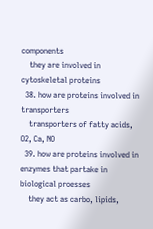components
    they are involved in cytoskeletal proteins
  38. how are proteins involved in transporters
    transporters of fatty acids, O2, Ca, NO
  39. how are proteins involved in enzymes that partake in biological proesses
    they act as carbo, lipids,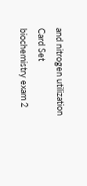and nitrogen utilization
Card Set
biochemistry exam 2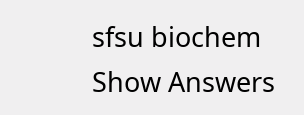sfsu biochem
Show Answers